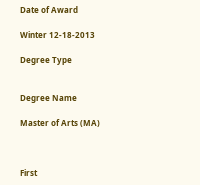Date of Award

Winter 12-18-2013

Degree Type


Degree Name

Master of Arts (MA)



First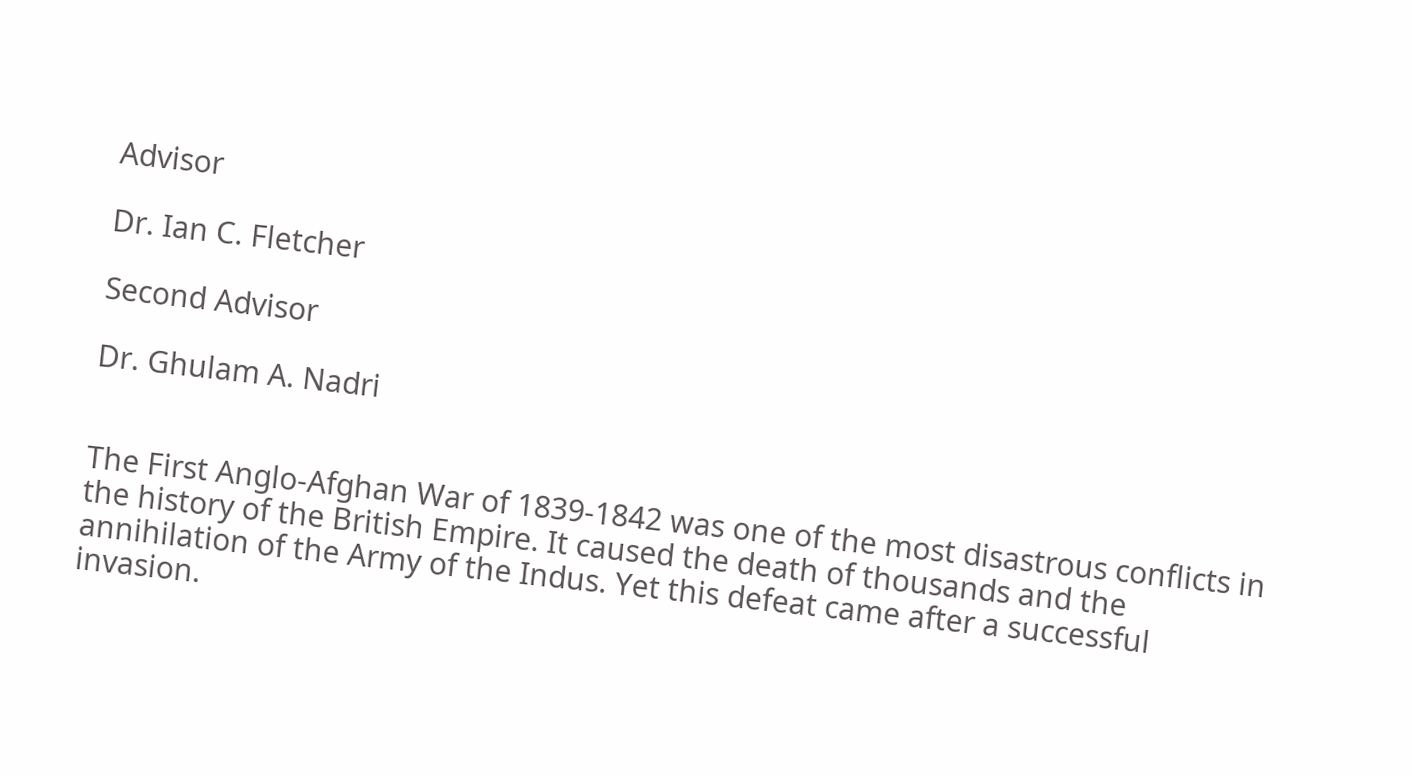Advisor

Dr. Ian C. Fletcher

Second Advisor

Dr. Ghulam A. Nadri


The First Anglo-Afghan War of 1839-1842 was one of the most disastrous conflicts in the history of the British Empire. It caused the death of thousands and the annihilation of the Army of the Indus. Yet this defeat came after a successful invasion.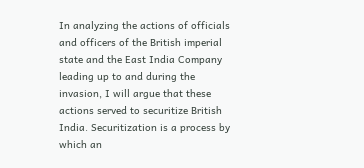In analyzing the actions of officials and officers of the British imperial state and the East India Company leading up to and during the invasion, I will argue that these actions served to securitize British India. Securitization is a process by which an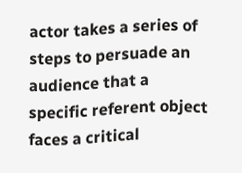actor takes a series of steps to persuade an audience that a specific referent object faces a critical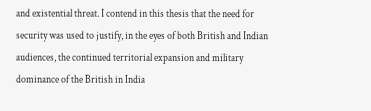and existential threat. I contend in this thesis that the need for security was used to justify, in the eyes of both British and Indian audiences, the continued territorial expansion and military dominance of the British in India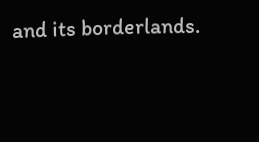and its borderlands.